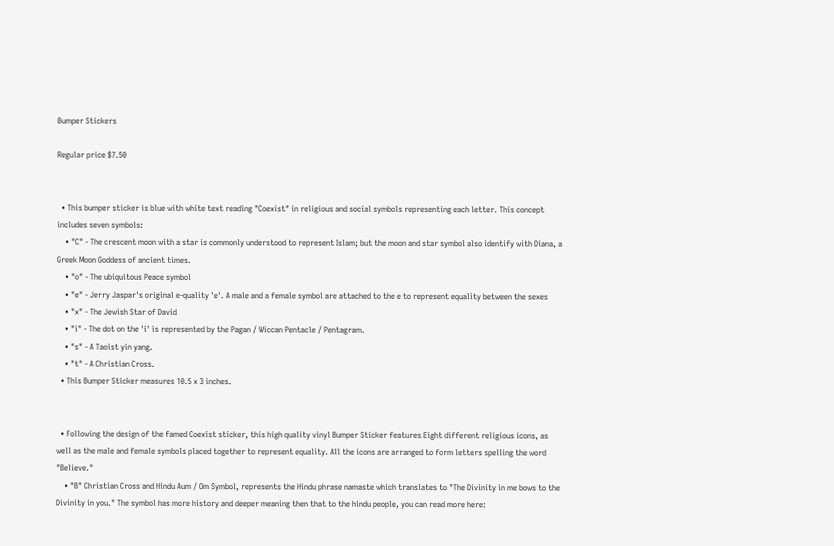Bumper Stickers

Regular price $7.50


  • This bumper sticker is blue with white text reading "Coexist" in religious and social symbols representing each letter. This concept includes seven symbols:
    • "C" - The crescent moon with a star is commonly understood to represent Islam; but the moon and star symbol also identify with Diana, a Greek Moon Goddess of ancient times.
    • "o" - The ubiquitous Peace symbol
    • "e" - Jerry Jaspar's original e-quality 'e'. A male and a female symbol are attached to the e to represent equality between the sexes
    • "x" - The Jewish Star of David
    • "i" - The dot on the 'i' is represented by the Pagan / Wiccan Pentacle / Pentagram.
    • "s" - A Taoist yin yang.
    • "t" - A Christian Cross.
  • This Bumper Sticker measures 10.5 x 3 inches.


  • Following the design of the famed Coexist sticker, this high quality vinyl Bumper Sticker features Eight different religious icons, as well as the male and female symbols placed together to represent equality. All the icons are arranged to form letters spelling the word "Believe."
    • "B" Christian Cross and Hindu Aum / Om Symbol, represents the Hindu phrase namaste which translates to "The Divinity in me bows to the Divinity in you." The symbol has more history and deeper meaning then that to the hindu people, you can read more here: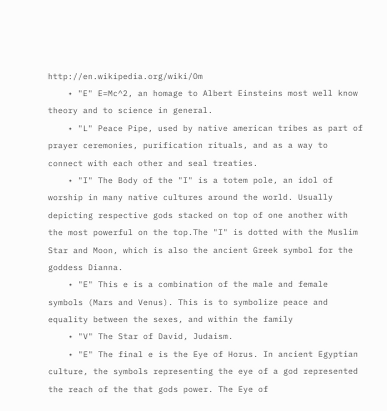http://en.wikipedia.org/wiki/Om
    • "E" E=Mc^2, an homage to Albert Einsteins most well know theory and to science in general.
    • "L" Peace Pipe, used by native american tribes as part of prayer ceremonies, purification rituals, and as a way to connect with each other and seal treaties.
    • "I" The Body of the "I" is a totem pole, an idol of worship in many native cultures around the world. Usually depicting respective gods stacked on top of one another with the most powerful on the top.The "I" is dotted with the Muslim Star and Moon, which is also the ancient Greek symbol for the goddess Dianna.
    • "E" This e is a combination of the male and female symbols (Mars and Venus). This is to symbolize peace and equality between the sexes, and within the family
    • "V" The Star of David, Judaism.
    • "E" The final e is the Eye of Horus. In ancient Egyptian culture, the symbols representing the eye of a god represented the reach of the that gods power. The Eye of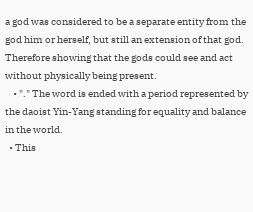a god was considered to be a separate entity from the god him or herself, but still an extension of that god. Therefore showing that the gods could see and act without physically being present.
    • "." The word is ended with a period represented by the daoist Yin-Yang standing for equality and balance in the world.
  • This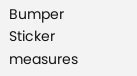Bumper Sticker measures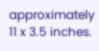approximately 11 x 3.5 inches.